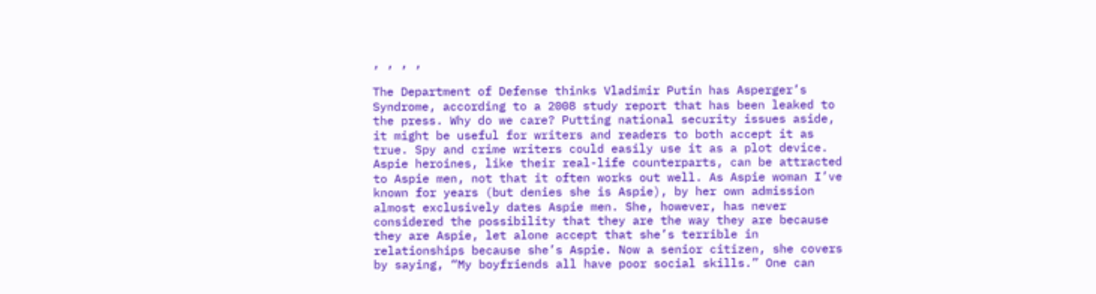, , , ,

The Department of Defense thinks Vladimir Putin has Asperger’s Syndrome, according to a 2008 study report that has been leaked to the press. Why do we care? Putting national security issues aside, it might be useful for writers and readers to both accept it as true. Spy and crime writers could easily use it as a plot device. Aspie heroines, like their real-life counterparts, can be attracted to Aspie men, not that it often works out well. As Aspie woman I’ve known for years (but denies she is Aspie), by her own admission almost exclusively dates Aspie men. She, however, has never considered the possibility that they are the way they are because they are Aspie, let alone accept that she’s terrible in relationships because she’s Aspie. Now a senior citizen, she covers by saying, “My boyfriends all have poor social skills.” One can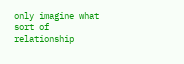only imagine what sort of relationship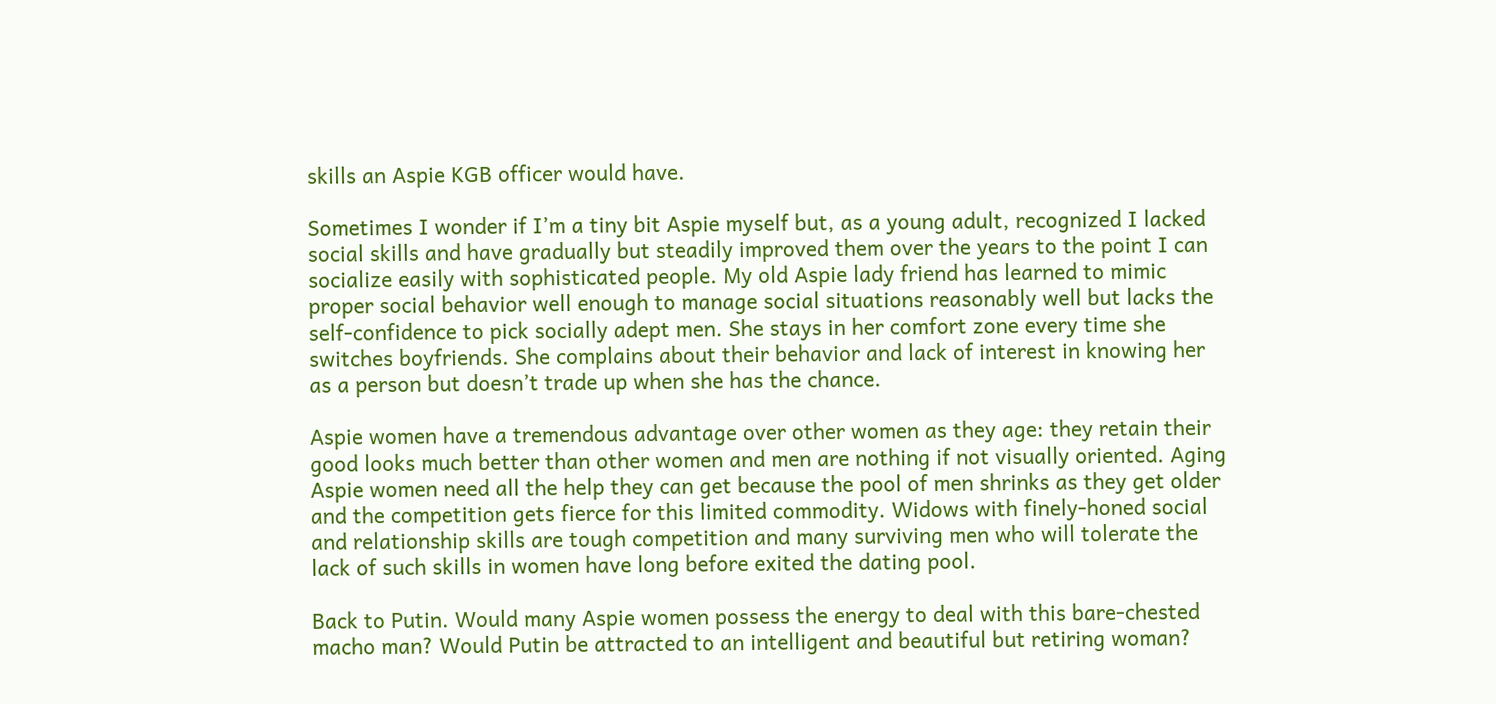skills an Aspie KGB officer would have.

Sometimes I wonder if I’m a tiny bit Aspie myself but, as a young adult, recognized I lacked social skills and have gradually but steadily improved them over the years to the point I can socialize easily with sophisticated people. My old Aspie lady friend has learned to mimic proper social behavior well enough to manage social situations reasonably well but lacks the self-confidence to pick socially adept men. She stays in her comfort zone every time she switches boyfriends. She complains about their behavior and lack of interest in knowing her as a person but doesn’t trade up when she has the chance.

Aspie women have a tremendous advantage over other women as they age: they retain their good looks much better than other women and men are nothing if not visually oriented. Aging Aspie women need all the help they can get because the pool of men shrinks as they get older and the competition gets fierce for this limited commodity. Widows with finely-honed social and relationship skills are tough competition and many surviving men who will tolerate the lack of such skills in women have long before exited the dating pool.

Back to Putin. Would many Aspie women possess the energy to deal with this bare-chested macho man? Would Putin be attracted to an intelligent and beautiful but retiring woman?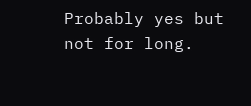Probably yes but not for long.